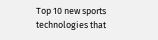Top 10 new sports technologies that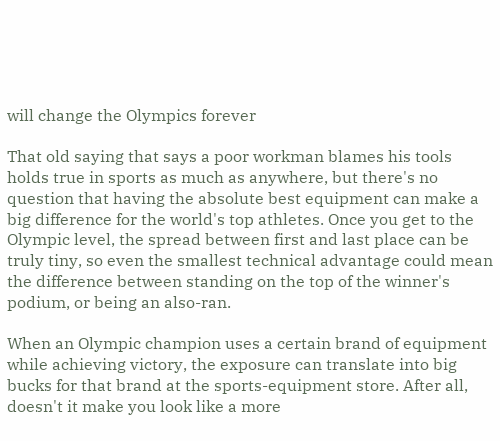will change the Olympics forever

That old saying that says a poor workman blames his tools holds true in sports as much as anywhere, but there's no question that having the absolute best equipment can make a big difference for the world's top athletes. Once you get to the Olympic level, the spread between first and last place can be truly tiny, so even the smallest technical advantage could mean the difference between standing on the top of the winner's podium, or being an also-ran.

When an Olympic champion uses a certain brand of equipment while achieving victory, the exposure can translate into big bucks for that brand at the sports-equipment store. After all, doesn't it make you look like a more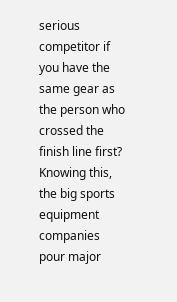serious competitor if you have the same gear as the person who crossed the finish line first? Knowing this, the big sports equipment companies pour major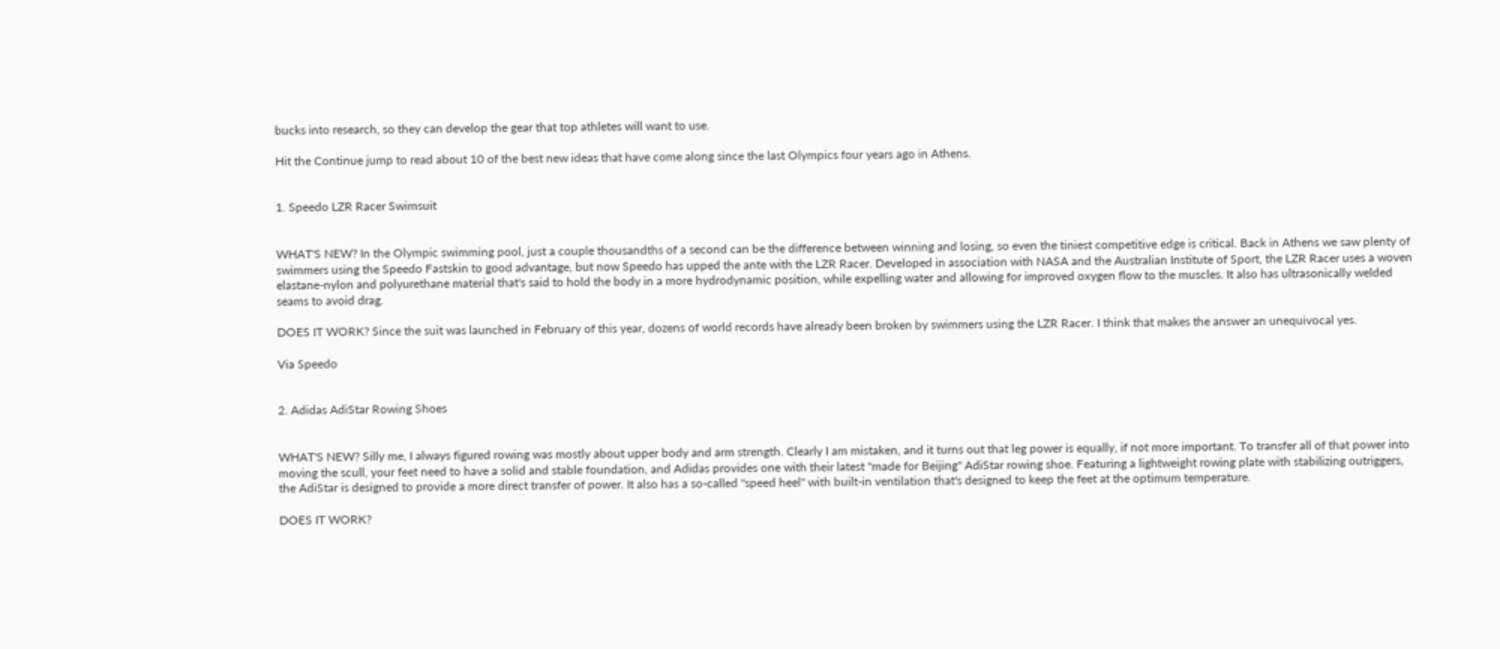bucks into research, so they can develop the gear that top athletes will want to use.

Hit the Continue jump to read about 10 of the best new ideas that have come along since the last Olympics four years ago in Athens.


1. Speedo LZR Racer Swimsuit


WHAT'S NEW? In the Olympic swimming pool, just a couple thousandths of a second can be the difference between winning and losing, so even the tiniest competitive edge is critical. Back in Athens we saw plenty of swimmers using the Speedo Fastskin to good advantage, but now Speedo has upped the ante with the LZR Racer. Developed in association with NASA and the Australian Institute of Sport, the LZR Racer uses a woven elastane-nylon and polyurethane material that's said to hold the body in a more hydrodynamic position, while expelling water and allowing for improved oxygen flow to the muscles. It also has ultrasonically welded seams to avoid drag.

DOES IT WORK? Since the suit was launched in February of this year, dozens of world records have already been broken by swimmers using the LZR Racer. I think that makes the answer an unequivocal yes.

Via Speedo


2. Adidas AdiStar Rowing Shoes


WHAT'S NEW? Silly me, I always figured rowing was mostly about upper body and arm strength. Clearly I am mistaken, and it turns out that leg power is equally, if not more important. To transfer all of that power into moving the scull, your feet need to have a solid and stable foundation, and Adidas provides one with their latest "made for Beijing" AdiStar rowing shoe. Featuring a lightweight rowing plate with stabilizing outriggers, the AdiStar is designed to provide a more direct transfer of power. It also has a so-called "speed heel" with built-in ventilation that's designed to keep the feet at the optimum temperature.

DOES IT WORK?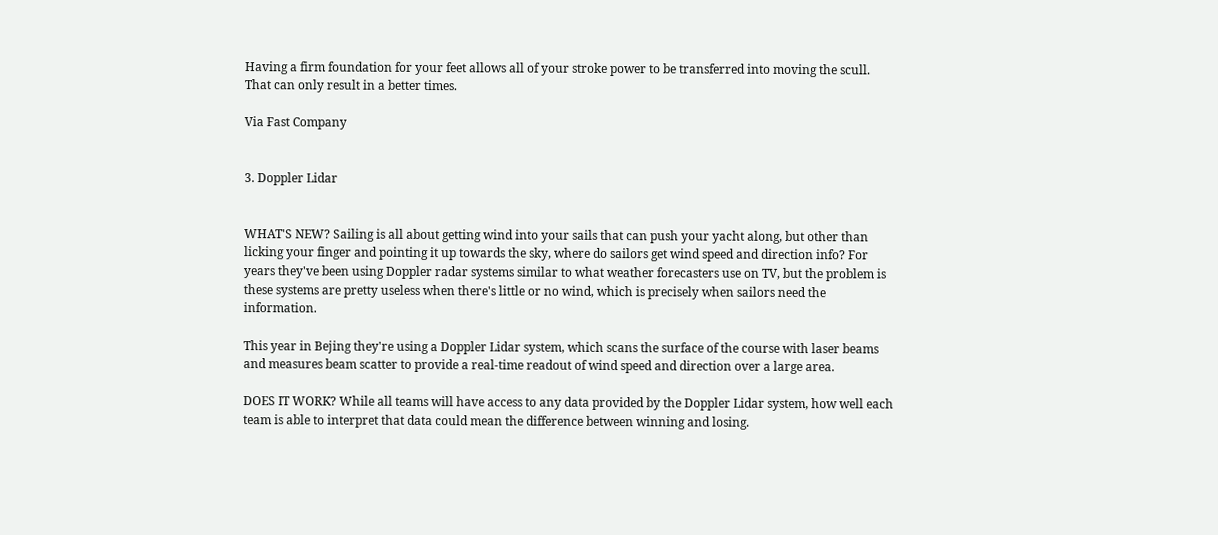Having a firm foundation for your feet allows all of your stroke power to be transferred into moving the scull. That can only result in a better times.

Via Fast Company


3. Doppler Lidar


WHAT'S NEW? Sailing is all about getting wind into your sails that can push your yacht along, but other than licking your finger and pointing it up towards the sky, where do sailors get wind speed and direction info? For years they've been using Doppler radar systems similar to what weather forecasters use on TV, but the problem is these systems are pretty useless when there's little or no wind, which is precisely when sailors need the information.

This year in Bejing they're using a Doppler Lidar system, which scans the surface of the course with laser beams and measures beam scatter to provide a real-time readout of wind speed and direction over a large area.

DOES IT WORK? While all teams will have access to any data provided by the Doppler Lidar system, how well each team is able to interpret that data could mean the difference between winning and losing.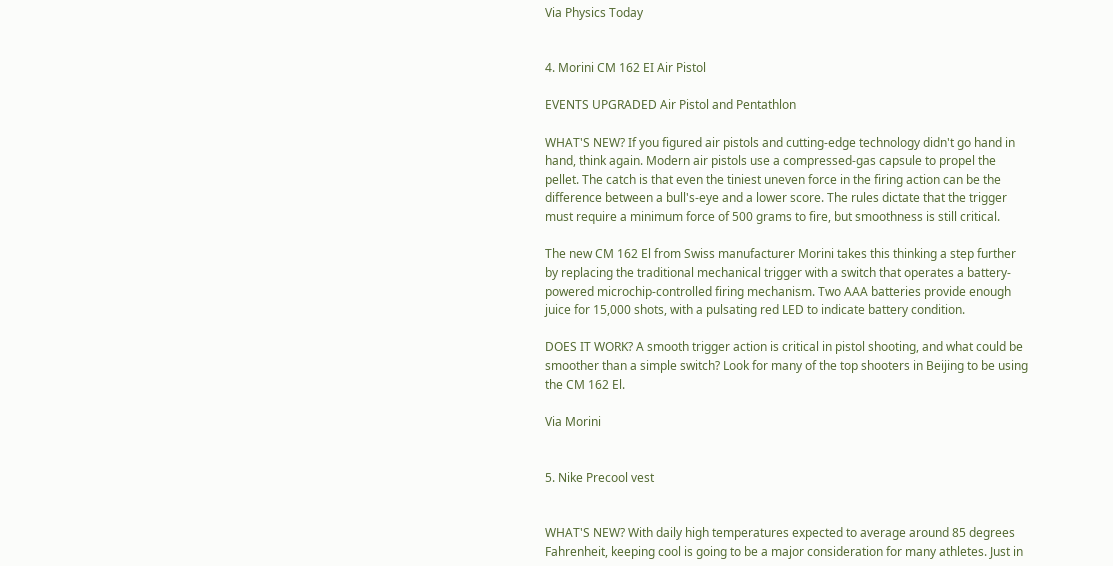Via Physics Today


4. Morini CM 162 EI Air Pistol

EVENTS UPGRADED Air Pistol and Pentathlon

WHAT'S NEW? If you figured air pistols and cutting-edge technology didn't go hand in hand, think again. Modern air pistols use a compressed-gas capsule to propel the pellet. The catch is that even the tiniest uneven force in the firing action can be the difference between a bull's-eye and a lower score. The rules dictate that the trigger must require a minimum force of 500 grams to fire, but smoothness is still critical.

The new CM 162 El from Swiss manufacturer Morini takes this thinking a step further by replacing the traditional mechanical trigger with a switch that operates a battery-powered microchip-controlled firing mechanism. Two AAA batteries provide enough juice for 15,000 shots, with a pulsating red LED to indicate battery condition.

DOES IT WORK? A smooth trigger action is critical in pistol shooting, and what could be smoother than a simple switch? Look for many of the top shooters in Beijing to be using the CM 162 El.

Via Morini


5. Nike Precool vest


WHAT'S NEW? With daily high temperatures expected to average around 85 degrees Fahrenheit, keeping cool is going to be a major consideration for many athletes. Just in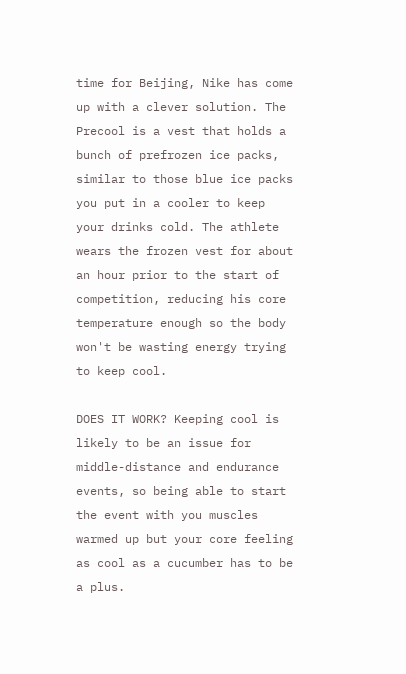time for Beijing, Nike has come up with a clever solution. The Precool is a vest that holds a bunch of prefrozen ice packs, similar to those blue ice packs you put in a cooler to keep your drinks cold. The athlete wears the frozen vest for about an hour prior to the start of competition, reducing his core temperature enough so the body won't be wasting energy trying to keep cool.

DOES IT WORK? Keeping cool is likely to be an issue for middle-distance and endurance events, so being able to start the event with you muscles warmed up but your core feeling as cool as a cucumber has to be a plus.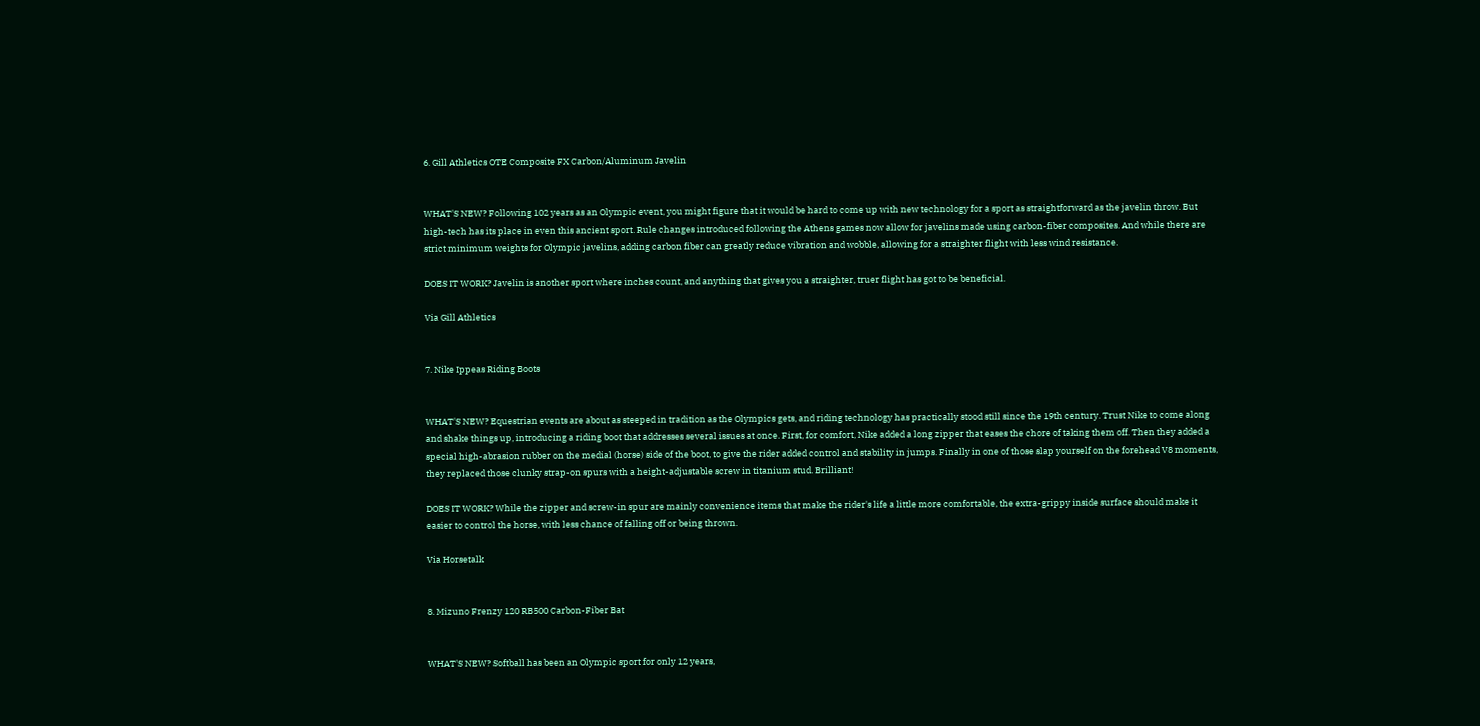6. Gill Athletics OTE Composite FX Carbon/Aluminum Javelin


WHAT'S NEW? Following 102 years as an Olympic event, you might figure that it would be hard to come up with new technology for a sport as straightforward as the javelin throw. But high-tech has its place in even this ancient sport. Rule changes introduced following the Athens games now allow for javelins made using carbon-fiber composites. And while there are strict minimum weights for Olympic javelins, adding carbon fiber can greatly reduce vibration and wobble, allowing for a straighter flight with less wind resistance.

DOES IT WORK? Javelin is another sport where inches count, and anything that gives you a straighter, truer flight has got to be beneficial.

Via Gill Athletics


7. Nike Ippeas Riding Boots


WHAT'S NEW? Equestrian events are about as steeped in tradition as the Olympics gets, and riding technology has practically stood still since the 19th century. Trust Nike to come along and shake things up, introducing a riding boot that addresses several issues at once. First, for comfort, Nike added a long zipper that eases the chore of taking them off. Then they added a special high-abrasion rubber on the medial (horse) side of the boot, to give the rider added control and stability in jumps. Finally in one of those slap yourself on the forehead V8 moments, they replaced those clunky strap-on spurs with a height-adjustable screw in titanium stud. Brilliant!

DOES IT WORK? While the zipper and screw-in spur are mainly convenience items that make the rider's life a little more comfortable, the extra-grippy inside surface should make it easier to control the horse, with less chance of falling off or being thrown.

Via Horsetalk


8. Mizuno Frenzy 120 RB500 Carbon-Fiber Bat


WHAT'S NEW? Softball has been an Olympic sport for only 12 years,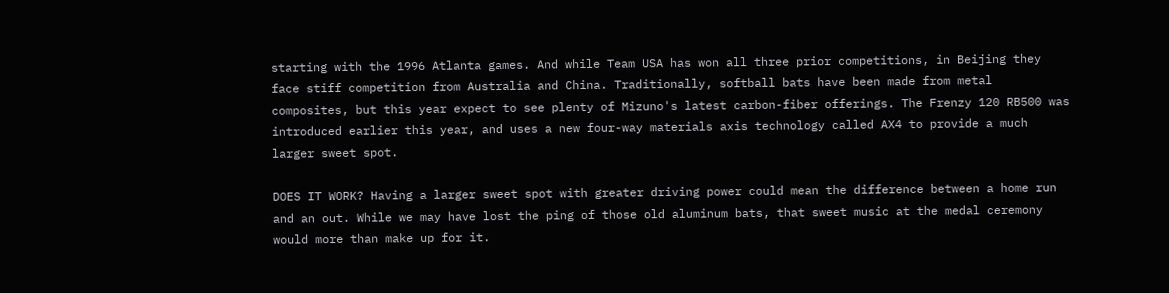starting with the 1996 Atlanta games. And while Team USA has won all three prior competitions, in Beijing they face stiff competition from Australia and China. Traditionally, softball bats have been made from metal composites, but this year expect to see plenty of Mizuno's latest carbon-fiber offerings. The Frenzy 120 RB500 was introduced earlier this year, and uses a new four-way materials axis technology called AX4 to provide a much larger sweet spot.

DOES IT WORK? Having a larger sweet spot with greater driving power could mean the difference between a home run and an out. While we may have lost the ping of those old aluminum bats, that sweet music at the medal ceremony would more than make up for it.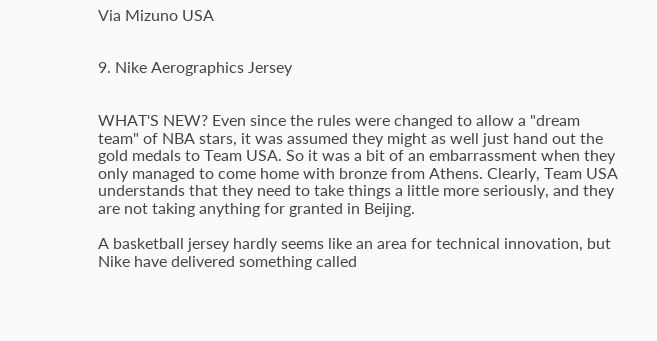Via Mizuno USA


9. Nike Aerographics Jersey


WHAT'S NEW? Even since the rules were changed to allow a "dream team" of NBA stars, it was assumed they might as well just hand out the gold medals to Team USA. So it was a bit of an embarrassment when they only managed to come home with bronze from Athens. Clearly, Team USA understands that they need to take things a little more seriously, and they are not taking anything for granted in Beijing.

A basketball jersey hardly seems like an area for technical innovation, but Nike have delivered something called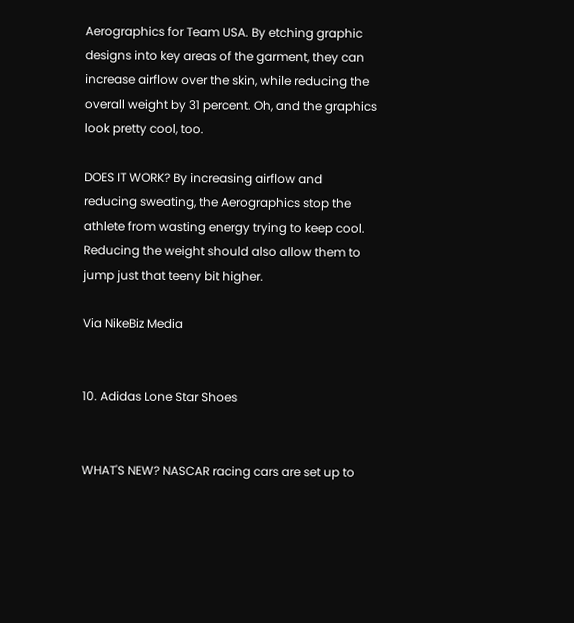Aerographics for Team USA. By etching graphic designs into key areas of the garment, they can increase airflow over the skin, while reducing the overall weight by 31 percent. Oh, and the graphics look pretty cool, too.

DOES IT WORK? By increasing airflow and reducing sweating, the Aerographics stop the athlete from wasting energy trying to keep cool. Reducing the weight should also allow them to jump just that teeny bit higher.

Via NikeBiz Media


10. Adidas Lone Star Shoes


WHAT'S NEW? NASCAR racing cars are set up to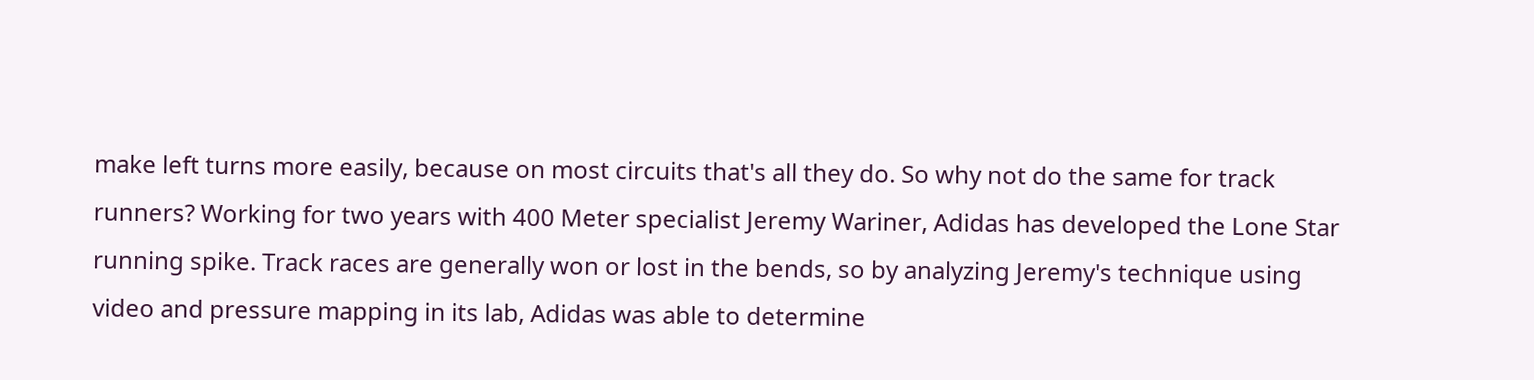make left turns more easily, because on most circuits that's all they do. So why not do the same for track runners? Working for two years with 400 Meter specialist Jeremy Wariner, Adidas has developed the Lone Star running spike. Track races are generally won or lost in the bends, so by analyzing Jeremy's technique using video and pressure mapping in its lab, Adidas was able to determine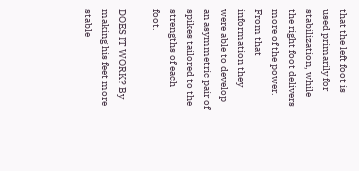that the left foot is used primarily for stabilization, while the right foot delivers more of the power. From that information they were able to develop an asymmetric pair of spikes tailored to the strengths of each foot.

DOES IT WORK? By making his feet more stable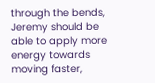through the bends, Jeremy should be able to apply more energy towards moving faster,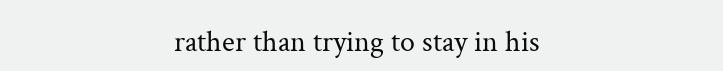rather than trying to stay in his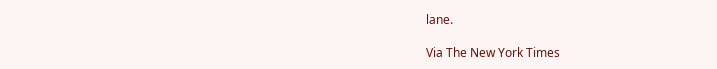lane.

Via The New York Times